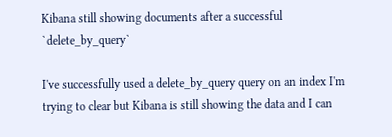Kibana still showing documents after a successful `delete_by_query`

I've successfully used a delete_by_query query on an index I'm trying to clear but Kibana is still showing the data and I can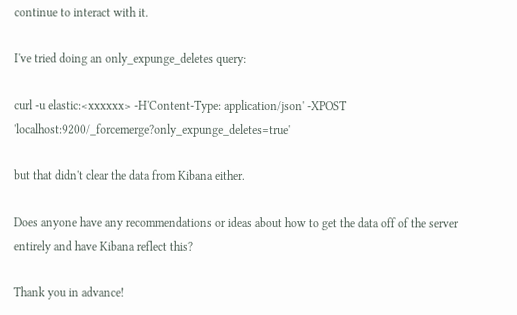continue to interact with it.

I've tried doing an only_expunge_deletes query:

curl -u elastic:<xxxxxx> -H'Content-Type: application/json' -XPOST 'localhost:9200/_forcemerge?only_expunge_deletes=true'

but that didn't clear the data from Kibana either.

Does anyone have any recommendations or ideas about how to get the data off of the server entirely and have Kibana reflect this?

Thank you in advance!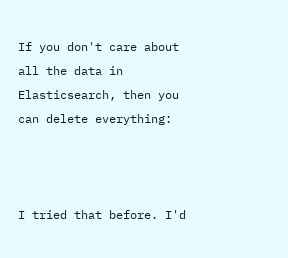If you don't care about all the data in Elasticsearch, then you can delete everything:



I tried that before. I'd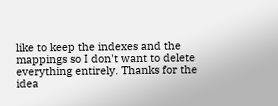like to keep the indexes and the mappings so I don't want to delete everything entirely. Thanks for the idea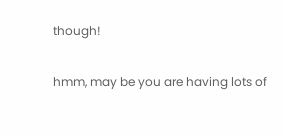though!

hmm, may be you are having lots of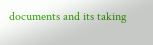documents and its taking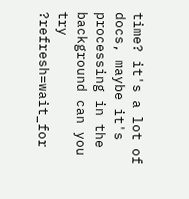time? it's a lot of docs, maybe it's processing in the background can you try ?refresh=wait_for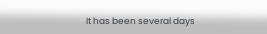It has been several days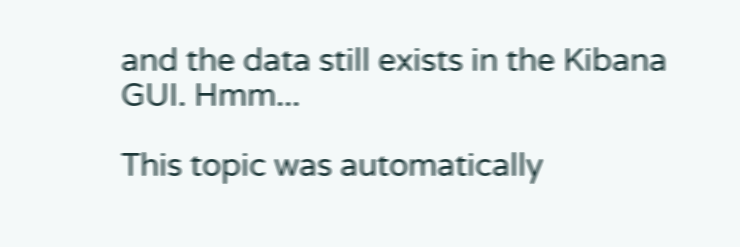and the data still exists in the Kibana GUI. Hmm...

This topic was automatically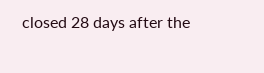closed 28 days after the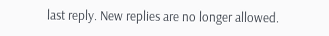last reply. New replies are no longer allowed.